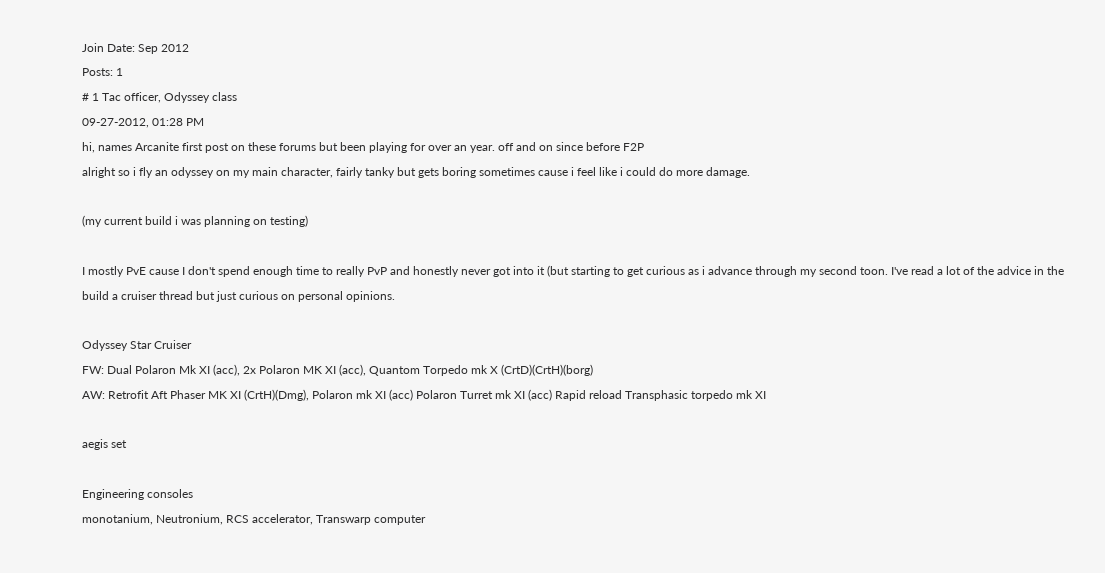Join Date: Sep 2012
Posts: 1
# 1 Tac officer, Odyssey class
09-27-2012, 01:28 PM
hi, names Arcanite first post on these forums but been playing for over an year. off and on since before F2P
alright so i fly an odyssey on my main character, fairly tanky but gets boring sometimes cause i feel like i could do more damage.

(my current build i was planning on testing)

I mostly PvE cause I don't spend enough time to really PvP and honestly never got into it (but starting to get curious as i advance through my second toon. I've read a lot of the advice in the build a cruiser thread but just curious on personal opinions.

Odyssey Star Cruiser
FW: Dual Polaron Mk XI (acc), 2x Polaron MK XI (acc), Quantom Torpedo mk X (CrtD)(CrtH)(borg)
AW: Retrofit Aft Phaser MK XI (CrtH)(Dmg), Polaron mk XI (acc) Polaron Turret mk XI (acc) Rapid reload Transphasic torpedo mk XI

aegis set

Engineering consoles
monotanium, Neutronium, RCS accelerator, Transwarp computer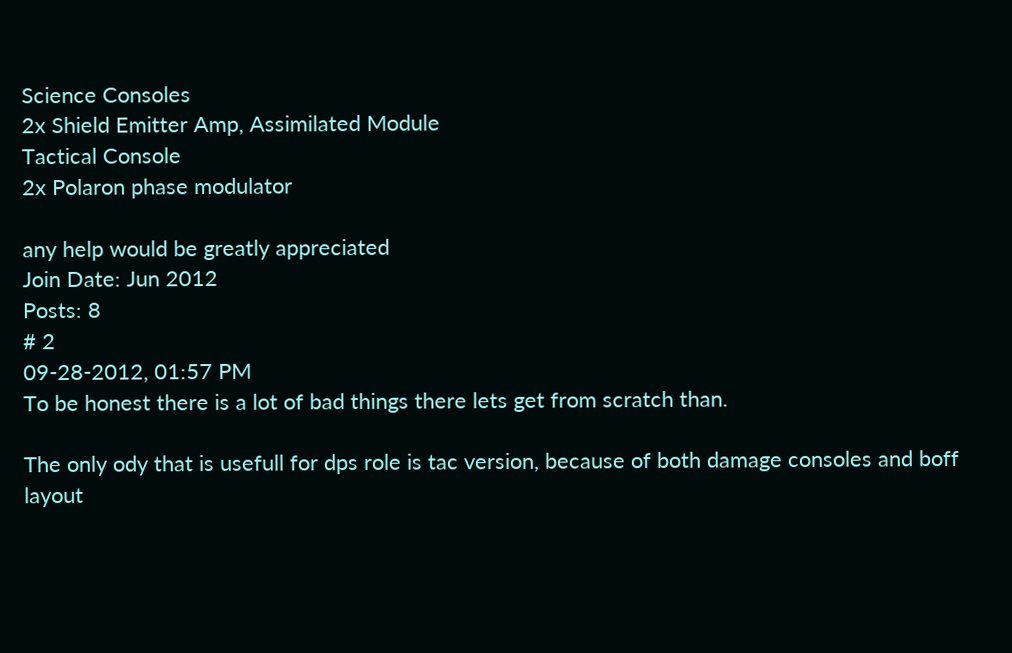Science Consoles
2x Shield Emitter Amp, Assimilated Module
Tactical Console
2x Polaron phase modulator

any help would be greatly appreciated
Join Date: Jun 2012
Posts: 8
# 2
09-28-2012, 01:57 PM
To be honest there is a lot of bad things there lets get from scratch than.

The only ody that is usefull for dps role is tac version, because of both damage consoles and boff layout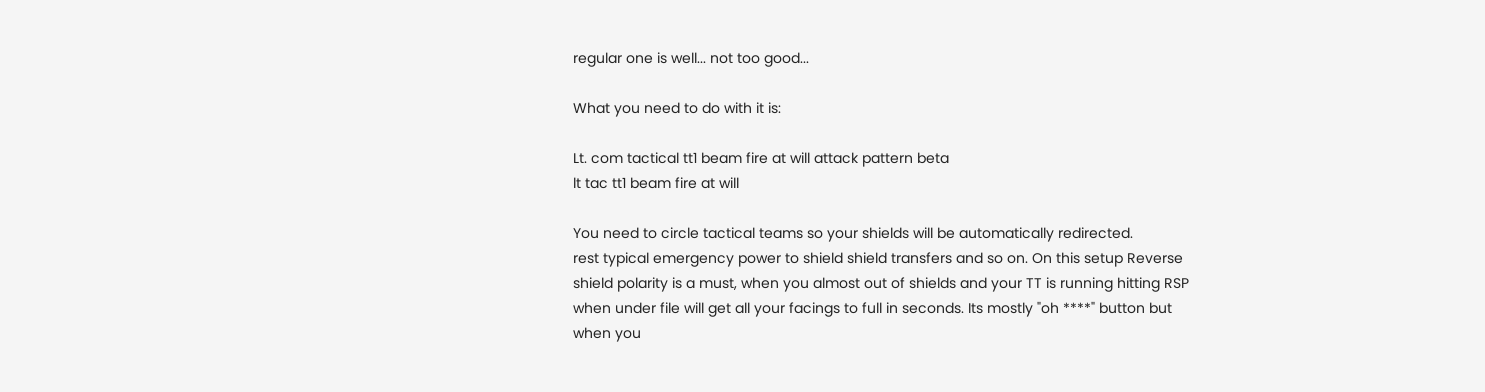regular one is well... not too good...

What you need to do with it is:

Lt. com tactical tt1 beam fire at will attack pattern beta
lt tac tt1 beam fire at will

You need to circle tactical teams so your shields will be automatically redirected.
rest typical emergency power to shield shield transfers and so on. On this setup Reverse shield polarity is a must, when you almost out of shields and your TT is running hitting RSP when under file will get all your facings to full in seconds. Its mostly "oh ****" button but when you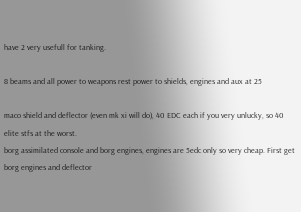have 2 very usefull for tanking.

8 beams and all power to weapons rest power to shields, engines and aux at 25

maco shield and deflector (even mk xi will do), 40 EDC each if you very unlucky, so 40 elite stfs at the worst.
borg assimilated console and borg engines, engines are 5edc only so very cheap. First get borg engines and deflector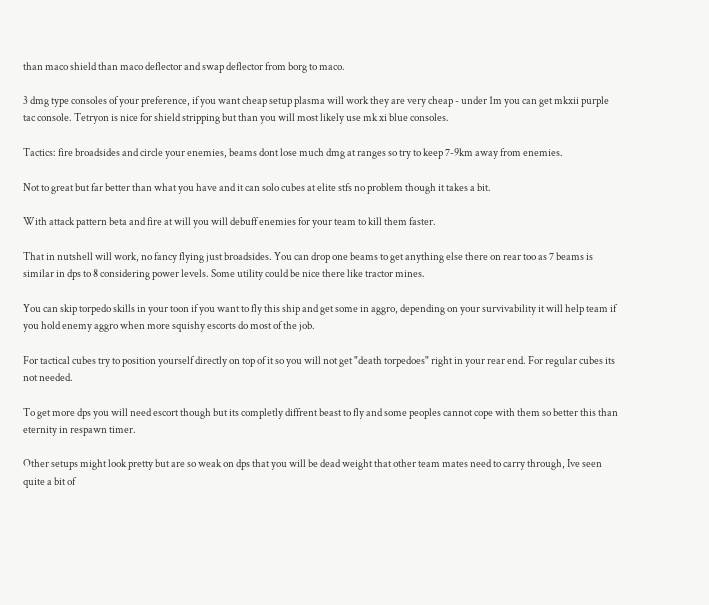than maco shield than maco deflector and swap deflector from borg to maco.

3 dmg type consoles of your preference, if you want cheap setup plasma will work they are very cheap - under 1m you can get mkxii purple tac console. Tetryon is nice for shield stripping but than you will most likely use mk xi blue consoles.

Tactics: fire broadsides and circle your enemies, beams dont lose much dmg at ranges so try to keep 7-9km away from enemies.

Not to great but far better than what you have and it can solo cubes at elite stfs no problem though it takes a bit.

With attack pattern beta and fire at will you will debuff enemies for your team to kill them faster.

That in nutshell will work, no fancy flying just broadsides. You can drop one beams to get anything else there on rear too as 7 beams is similar in dps to 8 considering power levels. Some utility could be nice there like tractor mines.

You can skip torpedo skills in your toon if you want to fly this ship and get some in aggro, depending on your survivability it will help team if you hold enemy aggro when more squishy escorts do most of the job.

For tactical cubes try to position yourself directly on top of it so you will not get "death torpedoes" right in your rear end. For regular cubes its not needed.

To get more dps you will need escort though but its completly diffrent beast to fly and some peoples cannot cope with them so better this than eternity in respawn timer.

Other setups might look pretty but are so weak on dps that you will be dead weight that other team mates need to carry through, Ive seen quite a bit of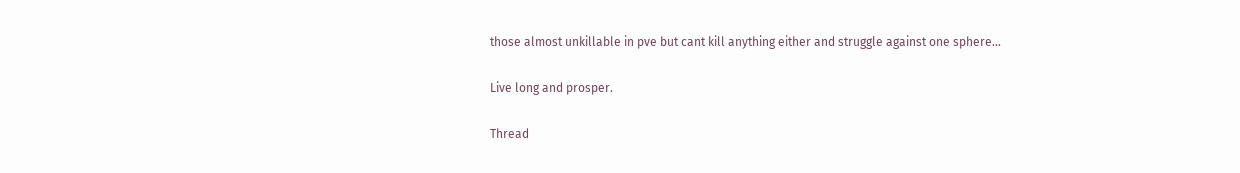those almost unkillable in pve but cant kill anything either and struggle against one sphere...

Live long and prosper.

Thread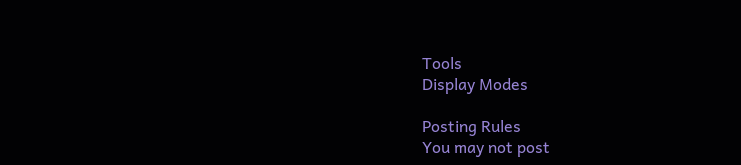Tools
Display Modes

Posting Rules
You may not post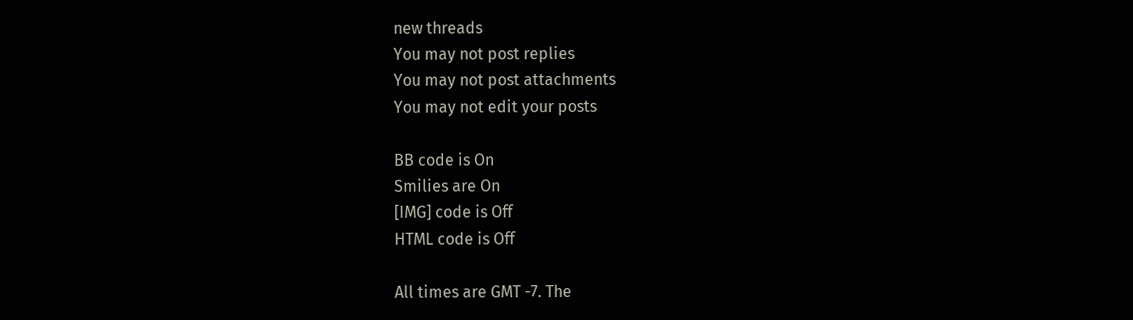new threads
You may not post replies
You may not post attachments
You may not edit your posts

BB code is On
Smilies are On
[IMG] code is Off
HTML code is Off

All times are GMT -7. The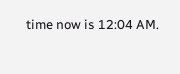time now is 12:04 AM.